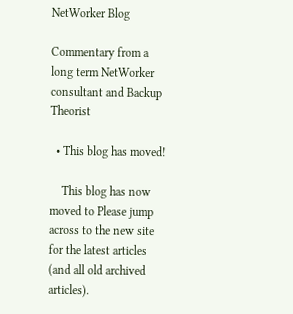NetWorker Blog

Commentary from a long term NetWorker consultant and Backup Theorist

  • This blog has moved!

    This blog has now moved to Please jump across to the new site for the latest articles (and all old archived articles).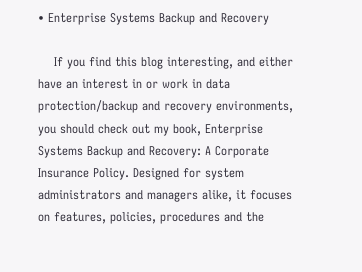• Enterprise Systems Backup and Recovery

    If you find this blog interesting, and either have an interest in or work in data protection/backup and recovery environments, you should check out my book, Enterprise Systems Backup and Recovery: A Corporate Insurance Policy. Designed for system administrators and managers alike, it focuses on features, policies, procedures and the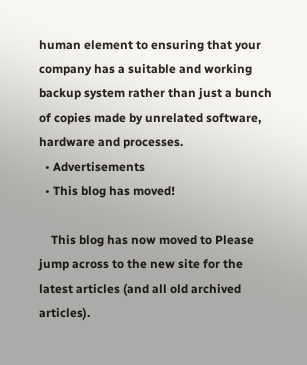human element to ensuring that your company has a suitable and working backup system rather than just a bunch of copies made by unrelated software, hardware and processes.
  • Advertisements
  • This blog has moved!

    This blog has now moved to Please jump across to the new site for the latest articles (and all old archived articles).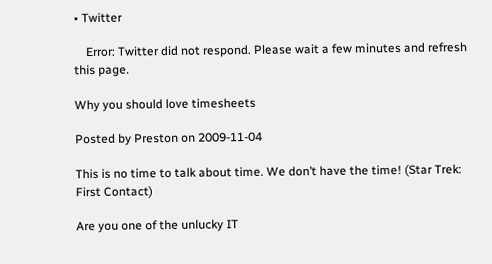• Twitter

    Error: Twitter did not respond. Please wait a few minutes and refresh this page.

Why you should love timesheets

Posted by Preston on 2009-11-04

This is no time to talk about time. We don’t have the time! (Star Trek: First Contact)

Are you one of the unlucky IT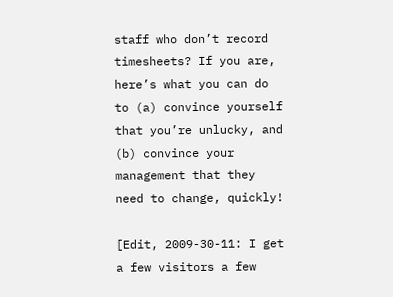staff who don’t record timesheets? If you are, here’s what you can do to (a) convince yourself that you’re unlucky, and (b) convince your management that they need to change, quickly!

[Edit, 2009-30-11: I get a few visitors a few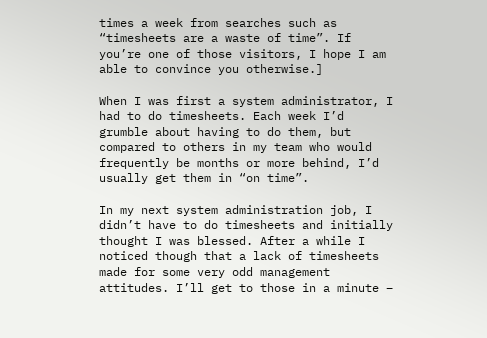times a week from searches such as “timesheets are a waste of time”. If you’re one of those visitors, I hope I am able to convince you otherwise.]

When I was first a system administrator, I had to do timesheets. Each week I’d grumble about having to do them, but compared to others in my team who would frequently be months or more behind, I’d usually get them in “on time”.

In my next system administration job, I didn’t have to do timesheets and initially thought I was blessed. After a while I noticed though that a lack of timesheets made for some very odd management attitudes. I’ll get to those in a minute –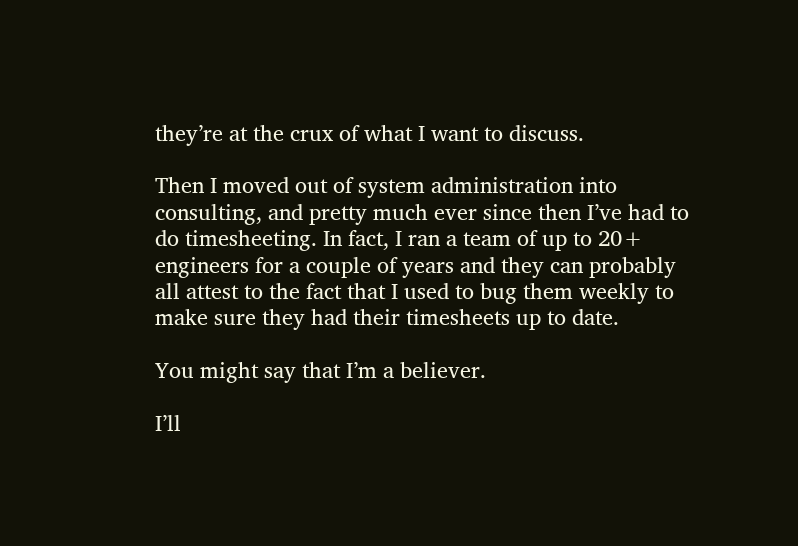they’re at the crux of what I want to discuss.

Then I moved out of system administration into consulting, and pretty much ever since then I’ve had to do timesheeting. In fact, I ran a team of up to 20+ engineers for a couple of years and they can probably all attest to the fact that I used to bug them weekly to make sure they had their timesheets up to date.

You might say that I’m a believer.

I’ll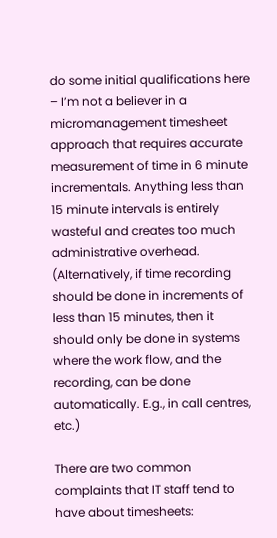do some initial qualifications here – I’m not a believer in a micromanagement timesheet approach that requires accurate measurement of time in 6 minute incrementals. Anything less than 15 minute intervals is entirely wasteful and creates too much administrative overhead. (Alternatively, if time recording should be done in increments of less than 15 minutes, then it should only be done in systems where the work flow, and the recording, can be done automatically. E.g., in call centres, etc.)

There are two common complaints that IT staff tend to have about timesheets: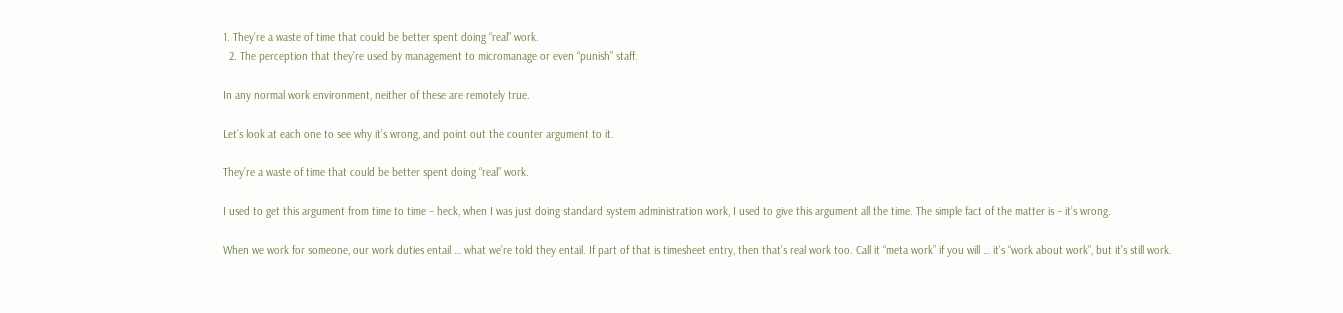1. They’re a waste of time that could be better spent doing “real” work.
  2. The perception that they’re used by management to micromanage or even “punish” staff.

In any normal work environment, neither of these are remotely true.

Let’s look at each one to see why it’s wrong, and point out the counter argument to it.

They’re a waste of time that could be better spent doing “real” work.

I used to get this argument from time to time – heck, when I was just doing standard system administration work, I used to give this argument all the time. The simple fact of the matter is – it’s wrong.

When we work for someone, our work duties entail … what we’re told they entail. If part of that is timesheet entry, then that’s real work too. Call it “meta work” if you will … it’s “work about work”, but it’s still work.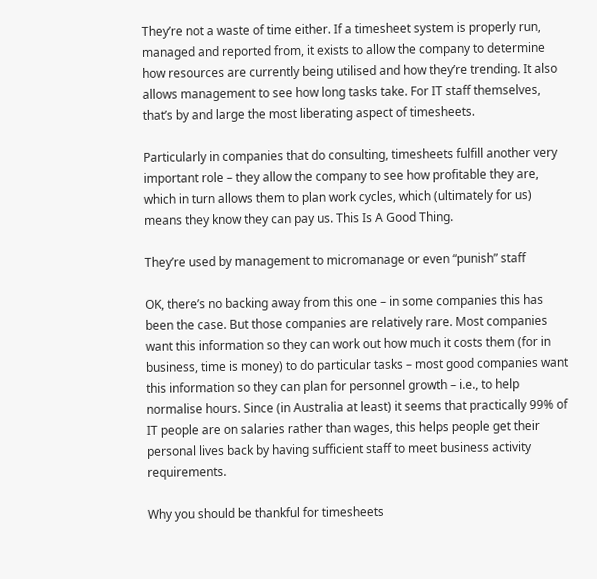They’re not a waste of time either. If a timesheet system is properly run, managed and reported from, it exists to allow the company to determine how resources are currently being utilised and how they’re trending. It also allows management to see how long tasks take. For IT staff themselves, that’s by and large the most liberating aspect of timesheets.

Particularly in companies that do consulting, timesheets fulfill another very important role – they allow the company to see how profitable they are, which in turn allows them to plan work cycles, which (ultimately for us) means they know they can pay us. This Is A Good Thing.

They’re used by management to micromanage or even “punish” staff

OK, there’s no backing away from this one – in some companies this has been the case. But those companies are relatively rare. Most companies want this information so they can work out how much it costs them (for in business, time is money) to do particular tasks – most good companies want this information so they can plan for personnel growth – i.e., to help normalise hours. Since (in Australia at least) it seems that practically 99% of IT people are on salaries rather than wages, this helps people get their personal lives back by having sufficient staff to meet business activity requirements.

Why you should be thankful for timesheets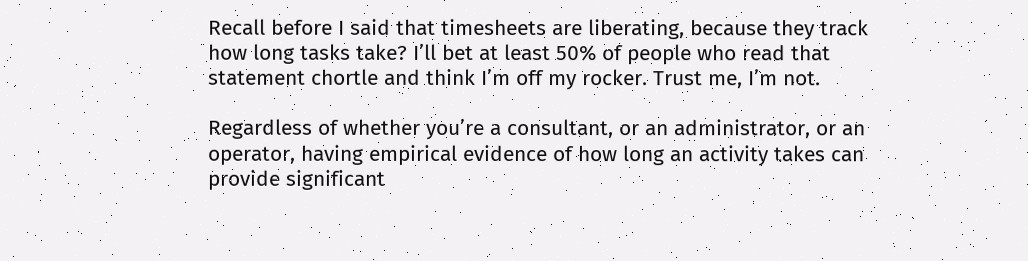Recall before I said that timesheets are liberating, because they track how long tasks take? I’ll bet at least 50% of people who read that statement chortle and think I’m off my rocker. Trust me, I’m not.

Regardless of whether you’re a consultant, or an administrator, or an operator, having empirical evidence of how long an activity takes can provide significant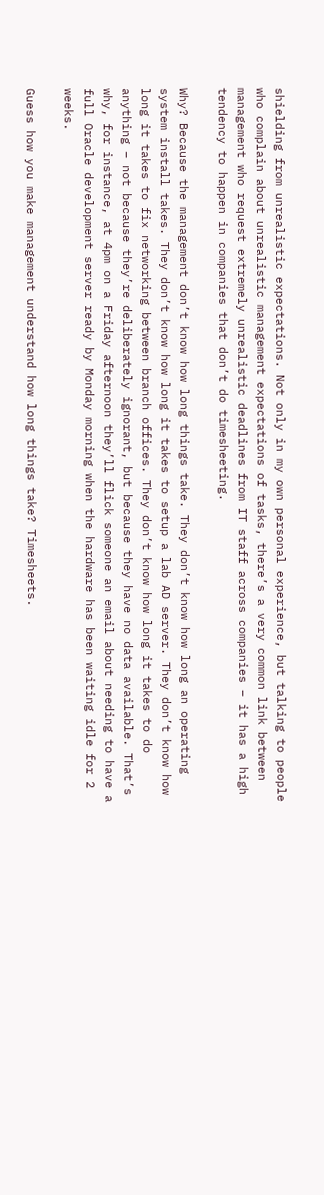shielding from unrealistic expectations. Not only in my own personal experience, but talking to people who complain about unrealistic management expectations of tasks, there’s a very common link between management who request extremely unrealistic deadlines from IT staff across companies – it has a high tendency to happen in companies that don’t do timesheeting.

Why? Because the management don’t know how long things take. They don’t know how long an operating system install takes. They don’t know how long it takes to setup a lab AD server. They don’t know how long it takes to fix networking between branch offices. They don’t know how long it takes to do anything – not because they’re deliberately ignorant, but because they have no data available. That’s why, for instance, at 4pm on a Friday afternoon they’ll flick someone an email about needing to have a full Oracle development server ready by Monday morning when the hardware has been waiting idle for 2 weeks.

Guess how you make management understand how long things take? Timesheets.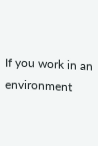If you work in an environment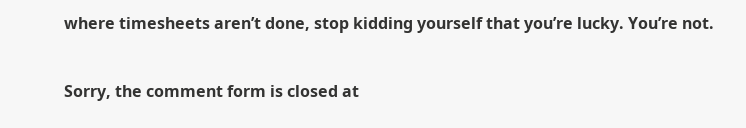where timesheets aren’t done, stop kidding yourself that you’re lucky. You’re not.


Sorry, the comment form is closed at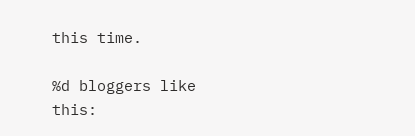this time.

%d bloggers like this: